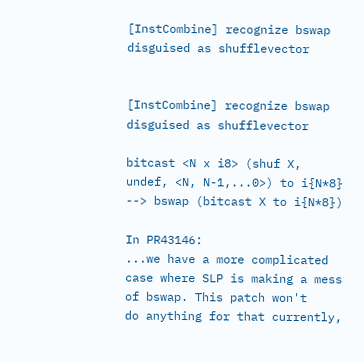[InstCombine] recognize bswap disguised as shufflevector


[InstCombine] recognize bswap disguised as shufflevector

bitcast <N x i8> (shuf X, undef, <N, N-1,...0>) to i{N*8} --> bswap (bitcast X to i{N*8})

In PR43146:
...we have a more complicated case where SLP is making a mess of bswap. This patch won't
do anything for that currently,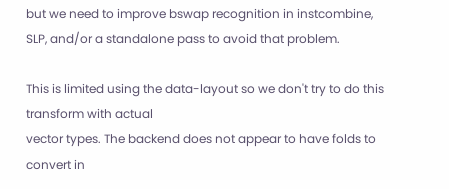but we need to improve bswap recognition in instcombine,
SLP, and/or a standalone pass to avoid that problem.

This is limited using the data-layout so we don't try to do this transform with actual
vector types. The backend does not appear to have folds to convert in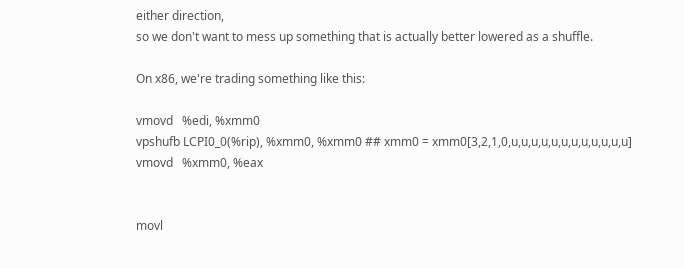either direction,
so we don't want to mess up something that is actually better lowered as a shuffle.

On x86, we're trading something like this:

vmovd   %edi, %xmm0
vpshufb LCPI0_0(%rip), %xmm0, %xmm0 ## xmm0 = xmm0[3,2,1,0,u,u,u,u,u,u,u,u,u,u,u,u]
vmovd   %xmm0, %eax


movl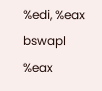%edi, %eax
bswapl  %eax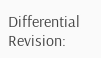Differential Revision: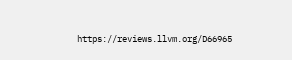https://reviews.llvm.org/D66965